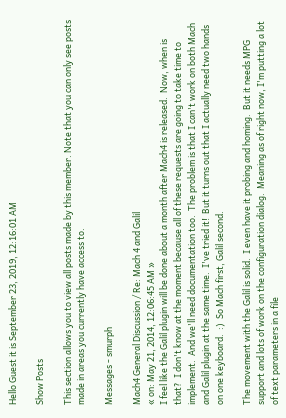Hello Guest it is September 23, 2019, 12:16:01 AM

Show Posts

This section allows you to view all posts made by this member. Note that you can only see posts made in areas you currently have access to.

Messages - smurph

Mach4 General Discussion / Re: Mach 4 and Galil
« on: May 21, 2014, 12:06:45 AM »
I feel like the Galil plugin will be done about a month after Mach4 is released.  Now, when is that?  I don't know at the moment because all of these requests are going to take time to implement.  And we'll need documentation too.  The problem is that I can't work on both Mach and Galil plugin at the same time.  I've tried it!  But it turns out that I actually need two hands on one keyboard.  :)  So Mach first, Galil second.

The movement with the Galil is solid.  I even have it probing and homing.  But it needs MPG support and lots of work on the configuration dialog.  Meaning as of right now, I'm putting a lot of text parameters in a file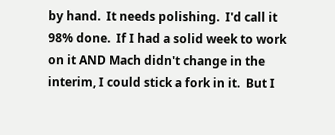by hand.  It needs polishing.  I'd call it 98% done.  If I had a solid week to work on it AND Mach didn't change in the interim, I could stick a fork in it.  But I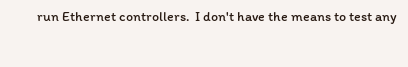run Ethernet controllers.  I don't have the means to test any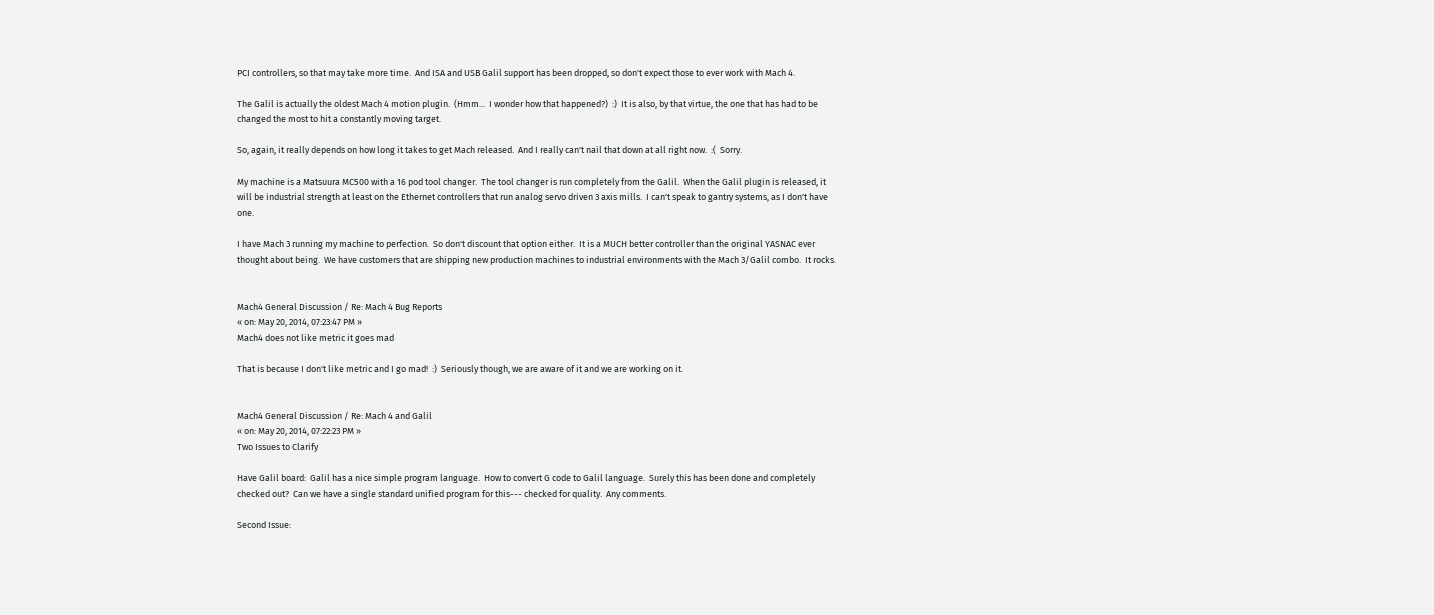PCI controllers, so that may take more time.  And ISA and USB Galil support has been dropped, so don't expect those to ever work with Mach 4.

The Galil is actually the oldest Mach 4 motion plugin.  (Hmm...  I wonder how that happened?)  :)  It is also, by that virtue, the one that has had to be changed the most to hit a constantly moving target.

So, again, it really depends on how long it takes to get Mach released.  And I really can't nail that down at all right now.  :(  Sorry.

My machine is a Matsuura MC500 with a 16 pod tool changer.  The tool changer is run completely from the Galil.  When the Galil plugin is released, it will be industrial strength at least on the Ethernet controllers that run analog servo driven 3 axis mills.  I can't speak to gantry systems, as I don't have one.

I have Mach 3 running my machine to perfection.  So don't discount that option either.  It is a MUCH better controller than the original YASNAC ever thought about being.  We have customers that are shipping new production machines to industrial environments with the Mach 3/Galil combo.  It rocks.


Mach4 General Discussion / Re: Mach 4 Bug Reports
« on: May 20, 2014, 07:23:47 PM »
Mach4 does not like metric it goes mad

That is because I don't like metric and I go mad!  :)  Seriously though, we are aware of it and we are working on it.


Mach4 General Discussion / Re: Mach 4 and Galil
« on: May 20, 2014, 07:22:23 PM »
Two Issues to Clarify

Have Galil board:  Galil has a nice simple program language.  How to convert G code to Galil language.  Surely this has been done and completely checked out?  Can we have a single standard unified program for this--- checked for quality.  Any comments.

Second Issue: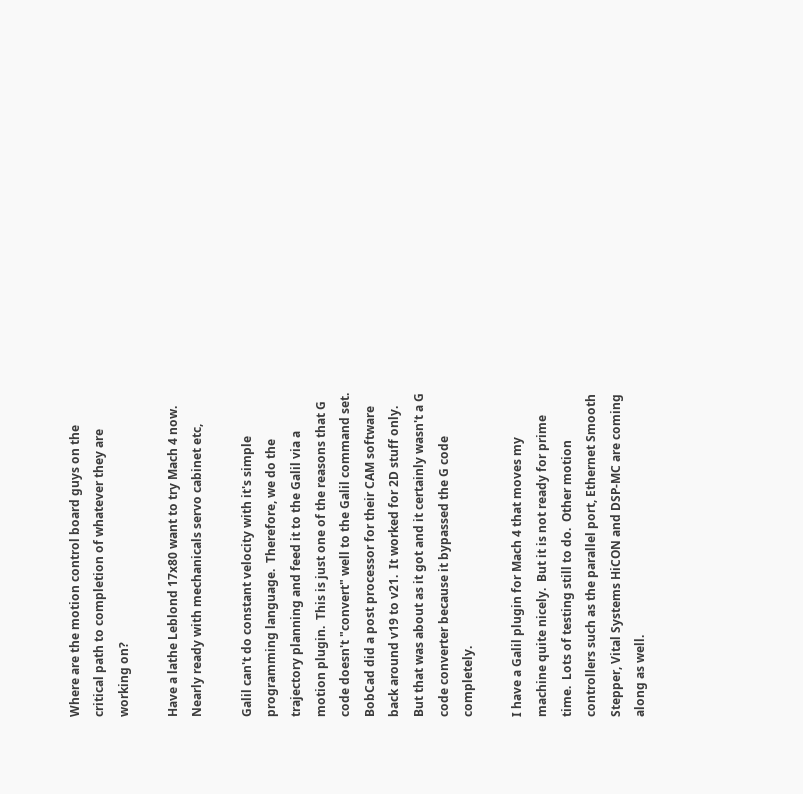Where are the motion control board guys on the critical path to completion of whatever they are working on?

Have a lathe Leblond 17x80 want to try Mach 4 now.  Nearly ready with mechanicals servo cabinet etc,

Galil can't do constant velocity with it's simple programming language.  Therefore, we do the trajectory planning and feed it to the Galil via a motion plugin.  This is just one of the reasons that G code doesn't "convert" well to the Galil command set.  BobCad did a post processor for their CAM software back around v19 to v21.  It worked for 2D stuff only.  But that was about as it got and it certainly wasn't a G code converter because it bypassed the G code completely.

I have a Galil plugin for Mach 4 that moves my machine quite nicely.  But it is not ready for prime time.  Lots of testing still to do.  Other motion controllers such as the parallel port, Ethernet Smooth Stepper, Vital Systems HiCON and DSP-MC are coming along as well.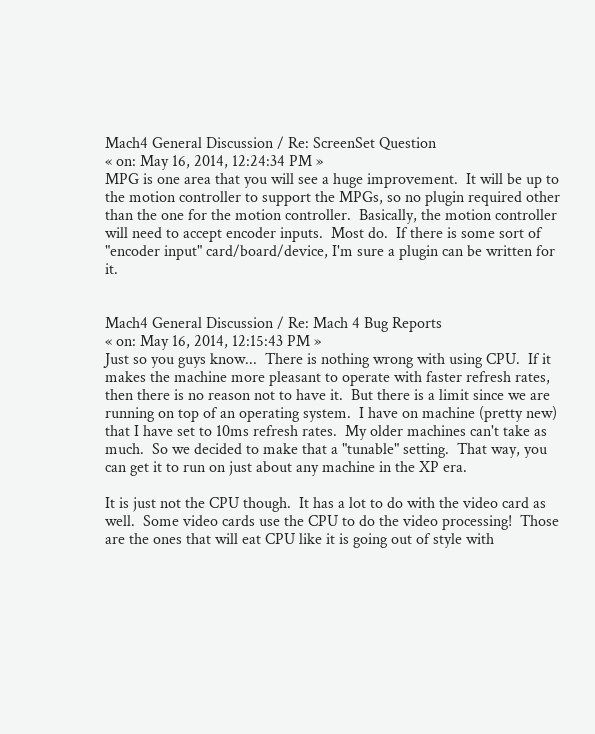Mach4 General Discussion / Re: ScreenSet Question
« on: May 16, 2014, 12:24:34 PM »
MPG is one area that you will see a huge improvement.  It will be up to the motion controller to support the MPGs, so no plugin required other than the one for the motion controller.  Basically, the motion controller will need to accept encoder inputs.  Most do.  If there is some sort of "encoder input" card/board/device, I'm sure a plugin can be written for it.


Mach4 General Discussion / Re: Mach 4 Bug Reports
« on: May 16, 2014, 12:15:43 PM »
Just so you guys know...  There is nothing wrong with using CPU.  If it makes the machine more pleasant to operate with faster refresh rates, then there is no reason not to have it.  But there is a limit since we are running on top of an operating system.  I have on machine (pretty new) that I have set to 10ms refresh rates.  My older machines can't take as much.  So we decided to make that a "tunable" setting.  That way, you can get it to run on just about any machine in the XP era.

It is just not the CPU though.  It has a lot to do with the video card as well.  Some video cards use the CPU to do the video processing!  Those are the ones that will eat CPU like it is going out of style with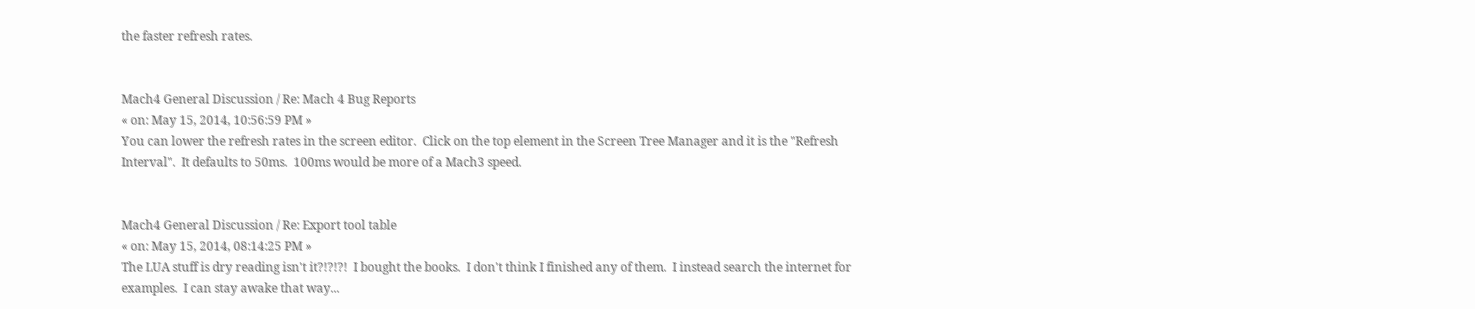the faster refresh rates.


Mach4 General Discussion / Re: Mach 4 Bug Reports
« on: May 15, 2014, 10:56:59 PM »
You can lower the refresh rates in the screen editor.  Click on the top element in the Screen Tree Manager and it is the "Refresh Interval".  It defaults to 50ms.  100ms would be more of a Mach3 speed.


Mach4 General Discussion / Re: Export tool table
« on: May 15, 2014, 08:14:25 PM »
The LUA stuff is dry reading isn't it?!?!?!  I bought the books.  I don't think I finished any of them.  I instead search the internet for examples.  I can stay awake that way...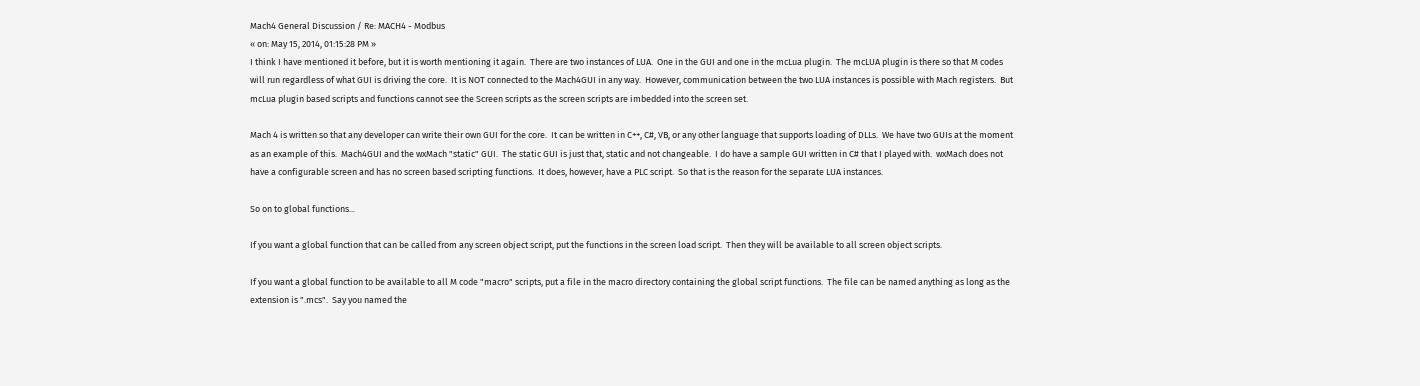Mach4 General Discussion / Re: MACH4 - Modbus
« on: May 15, 2014, 01:15:28 PM »
I think I have mentioned it before, but it is worth mentioning it again.  There are two instances of LUA.  One in the GUI and one in the mcLua plugin.  The mcLUA plugin is there so that M codes will run regardless of what GUI is driving the core.  It is NOT connected to the Mach4GUI in any way.  However, communication between the two LUA instances is possible with Mach registers.  But mcLua plugin based scripts and functions cannot see the Screen scripts as the screen scripts are imbedded into the screen set.

Mach 4 is written so that any developer can write their own GUI for the core.  It can be written in C++, C#, VB, or any other language that supports loading of DLLs.  We have two GUIs at the moment as an example of this.  Mach4GUI and the wxMach "static" GUI.  The static GUI is just that, static and not changeable.  I do have a sample GUI written in C# that I played with.  wxMach does not have a configurable screen and has no screen based scripting functions.  It does, however, have a PLC script.  So that is the reason for the separate LUA instances.

So on to global functions...

If you want a global function that can be called from any screen object script, put the functions in the screen load script.  Then they will be available to all screen object scripts.

If you want a global function to be available to all M code "macro" scripts, put a file in the macro directory containing the global script functions.  The file can be named anything as long as the extension is ".mcs".  Say you named the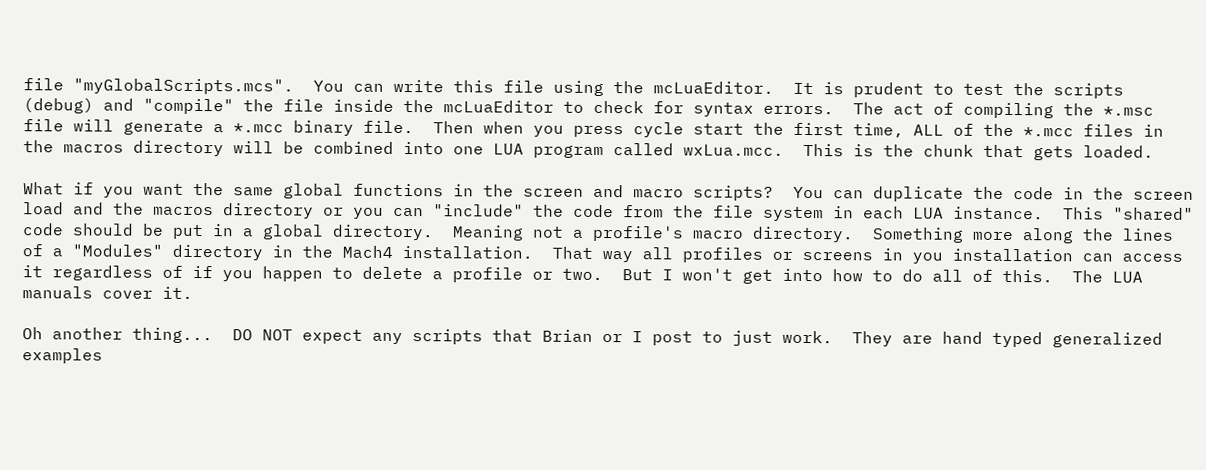file "myGlobalScripts.mcs".  You can write this file using the mcLuaEditor.  It is prudent to test the scripts (debug) and "compile" the file inside the mcLuaEditor to check for syntax errors.  The act of compiling the *.msc file will generate a *.mcc binary file.  Then when you press cycle start the first time, ALL of the *.mcc files in the macros directory will be combined into one LUA program called wxLua.mcc.  This is the chunk that gets loaded.

What if you want the same global functions in the screen and macro scripts?  You can duplicate the code in the screen load and the macros directory or you can "include" the code from the file system in each LUA instance.  This "shared" code should be put in a global directory.  Meaning not a profile's macro directory.  Something more along the lines of a "Modules" directory in the Mach4 installation.  That way all profiles or screens in you installation can access it regardless of if you happen to delete a profile or two.  But I won't get into how to do all of this.  The LUA manuals cover it.

Oh another thing...  DO NOT expect any scripts that Brian or I post to just work.  They are hand typed generalized examples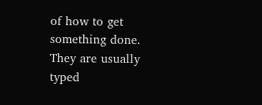of how to get something done.  They are usually typed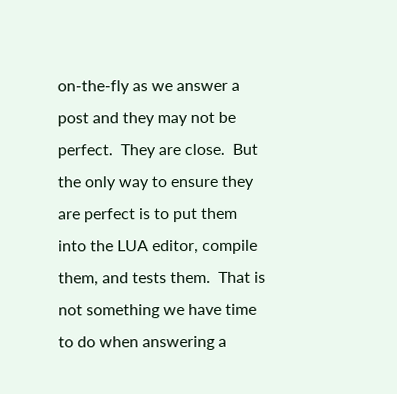on-the-fly as we answer a post and they may not be perfect.  They are close.  But the only way to ensure they are perfect is to put them into the LUA editor, compile them, and tests them.  That is not something we have time to do when answering a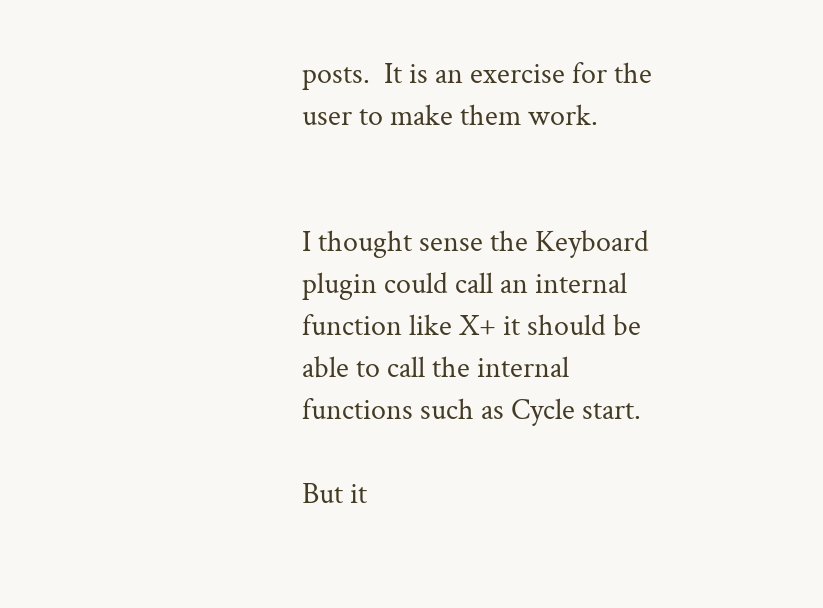posts.  It is an exercise for the user to make them work.


I thought sense the Keyboard plugin could call an internal function like X+ it should be able to call the internal functions such as Cycle start.

But it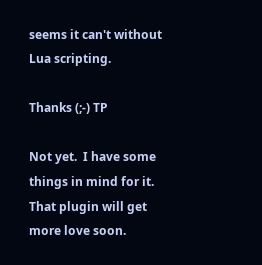seems it can't without Lua scripting.

Thanks (;-) TP

Not yet.  I have some things in mind for it.  That plugin will get more love soon.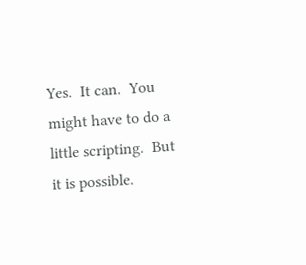Yes.  It can.  You might have to do a little scripting.  But it is possible.